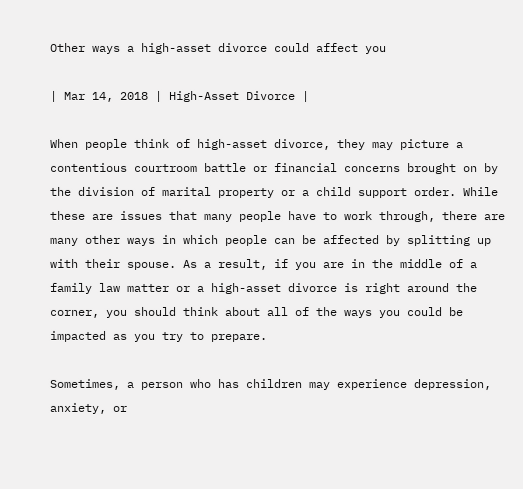Other ways a high-asset divorce could affect you

| Mar 14, 2018 | High-Asset Divorce |

When people think of high-asset divorce, they may picture a contentious courtroom battle or financial concerns brought on by the division of marital property or a child support order. While these are issues that many people have to work through, there are many other ways in which people can be affected by splitting up with their spouse. As a result, if you are in the middle of a family law matter or a high-asset divorce is right around the corner, you should think about all of the ways you could be impacted as you try to prepare.

Sometimes, a person who has children may experience depression, anxiety, or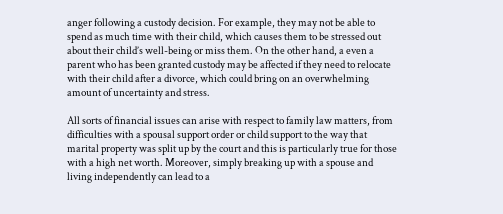anger following a custody decision. For example, they may not be able to spend as much time with their child, which causes them to be stressed out about their child’s well-being or miss them. On the other hand, a even a parent who has been granted custody may be affected if they need to relocate with their child after a divorce, which could bring on an overwhelming amount of uncertainty and stress.

All sorts of financial issues can arise with respect to family law matters, from difficulties with a spousal support order or child support to the way that marital property was split up by the court and this is particularly true for those with a high net worth. Moreover, simply breaking up with a spouse and living independently can lead to a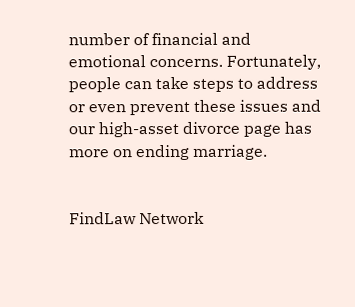number of financial and emotional concerns. Fortunately, people can take steps to address or even prevent these issues and our high-asset divorce page has more on ending marriage.


FindLaw Network